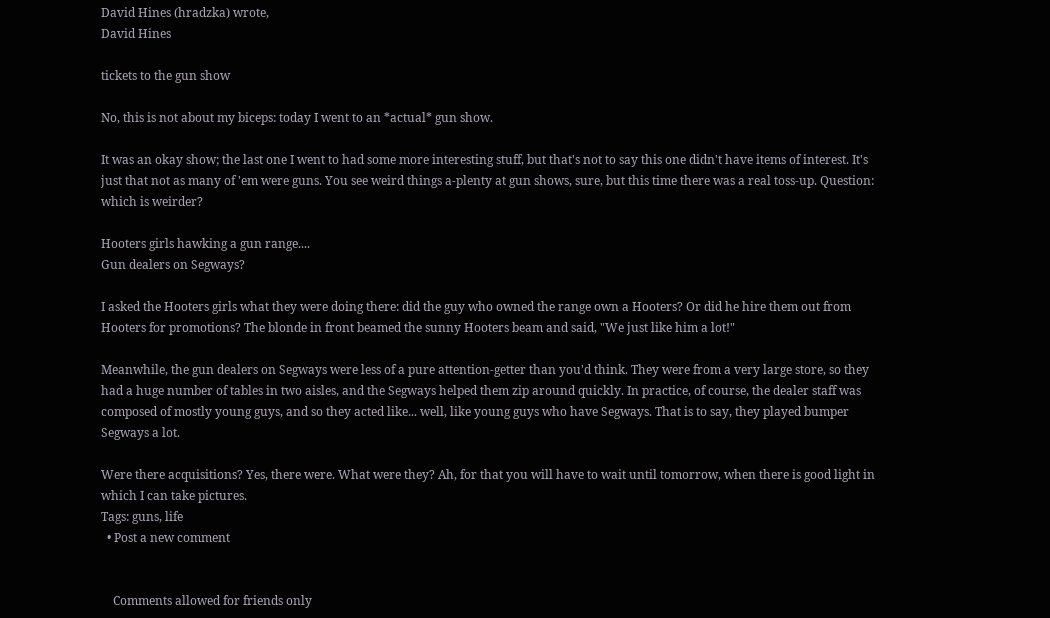David Hines (hradzka) wrote,
David Hines

tickets to the gun show

No, this is not about my biceps: today I went to an *actual* gun show.

It was an okay show; the last one I went to had some more interesting stuff, but that's not to say this one didn't have items of interest. It's just that not as many of 'em were guns. You see weird things a-plenty at gun shows, sure, but this time there was a real toss-up. Question: which is weirder?

Hooters girls hawking a gun range....
Gun dealers on Segways?

I asked the Hooters girls what they were doing there: did the guy who owned the range own a Hooters? Or did he hire them out from Hooters for promotions? The blonde in front beamed the sunny Hooters beam and said, "We just like him a lot!"

Meanwhile, the gun dealers on Segways were less of a pure attention-getter than you'd think. They were from a very large store, so they had a huge number of tables in two aisles, and the Segways helped them zip around quickly. In practice, of course, the dealer staff was composed of mostly young guys, and so they acted like... well, like young guys who have Segways. That is to say, they played bumper Segways a lot.

Were there acquisitions? Yes, there were. What were they? Ah, for that you will have to wait until tomorrow, when there is good light in which I can take pictures.
Tags: guns, life
  • Post a new comment


    Comments allowed for friends only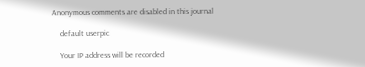Anonymous comments are disabled in this journal

    default userpic

    Your IP address will be recorded